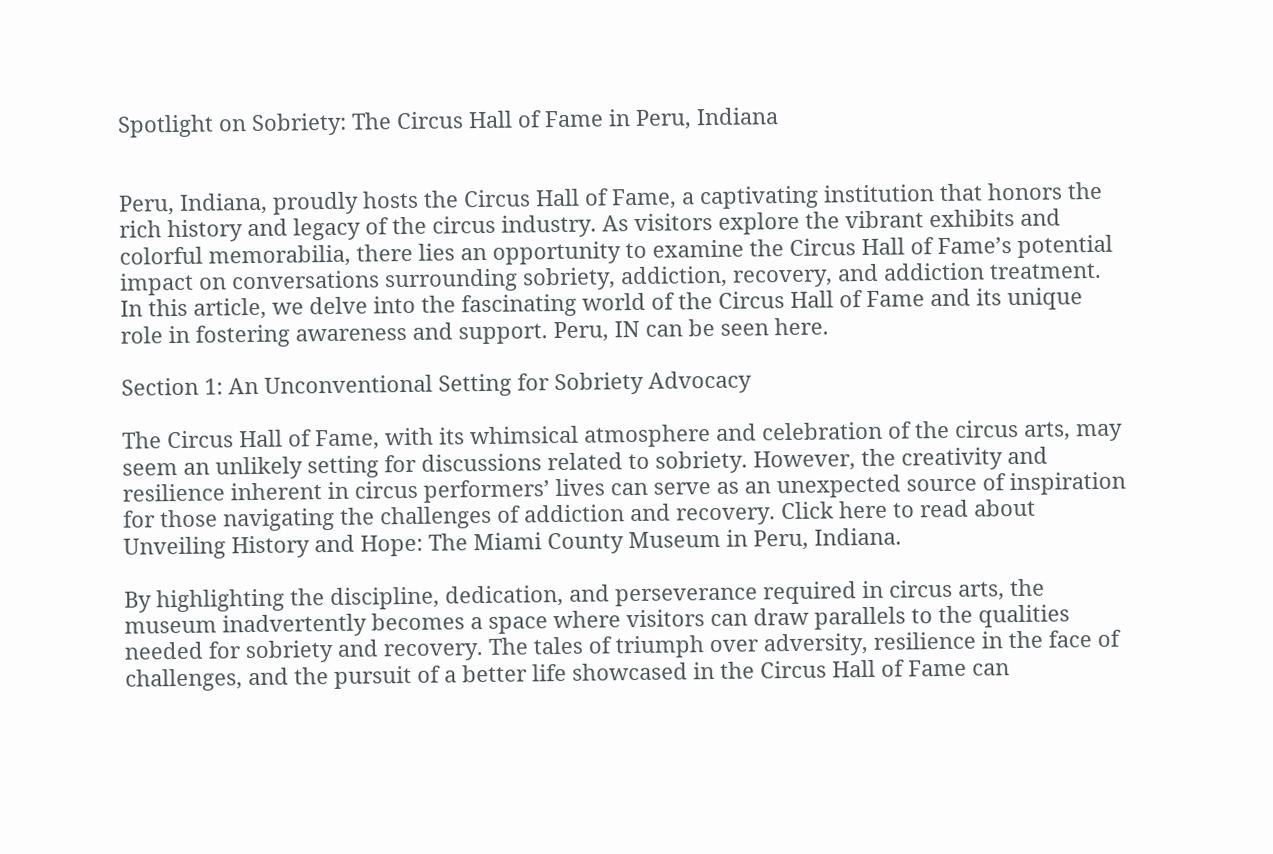Spotlight on Sobriety: The Circus Hall of Fame in Peru, Indiana


Peru, Indiana, proudly hosts the Circus Hall of Fame, a captivating institution that honors the rich history and legacy of the circus industry. As visitors explore the vibrant exhibits and colorful memorabilia, there lies an opportunity to examine the Circus Hall of Fame’s potential impact on conversations surrounding sobriety, addiction, recovery, and addiction treatment. In this article, we delve into the fascinating world of the Circus Hall of Fame and its unique role in fostering awareness and support. Peru, IN can be seen here.

Section 1: An Unconventional Setting for Sobriety Advocacy

The Circus Hall of Fame, with its whimsical atmosphere and celebration of the circus arts, may seem an unlikely setting for discussions related to sobriety. However, the creativity and resilience inherent in circus performers’ lives can serve as an unexpected source of inspiration for those navigating the challenges of addiction and recovery. Click here to read about Unveiling History and Hope: The Miami County Museum in Peru, Indiana.

By highlighting the discipline, dedication, and perseverance required in circus arts, the museum inadvertently becomes a space where visitors can draw parallels to the qualities needed for sobriety and recovery. The tales of triumph over adversity, resilience in the face of challenges, and the pursuit of a better life showcased in the Circus Hall of Fame can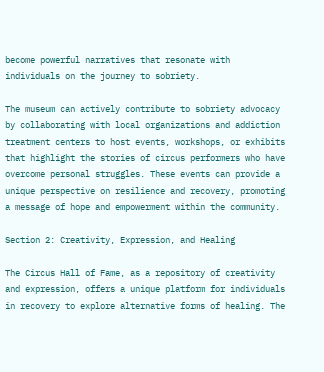become powerful narratives that resonate with individuals on the journey to sobriety.

The museum can actively contribute to sobriety advocacy by collaborating with local organizations and addiction treatment centers to host events, workshops, or exhibits that highlight the stories of circus performers who have overcome personal struggles. These events can provide a unique perspective on resilience and recovery, promoting a message of hope and empowerment within the community.

Section 2: Creativity, Expression, and Healing

The Circus Hall of Fame, as a repository of creativity and expression, offers a unique platform for individuals in recovery to explore alternative forms of healing. The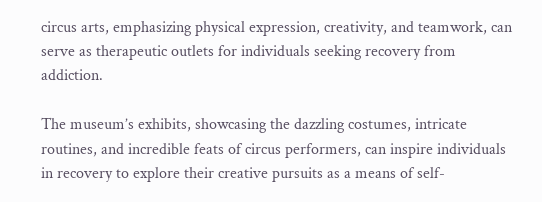circus arts, emphasizing physical expression, creativity, and teamwork, can serve as therapeutic outlets for individuals seeking recovery from addiction.

The museum’s exhibits, showcasing the dazzling costumes, intricate routines, and incredible feats of circus performers, can inspire individuals in recovery to explore their creative pursuits as a means of self-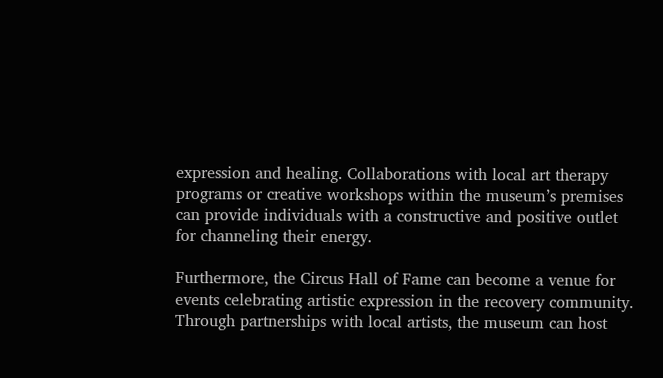expression and healing. Collaborations with local art therapy programs or creative workshops within the museum’s premises can provide individuals with a constructive and positive outlet for channeling their energy.

Furthermore, the Circus Hall of Fame can become a venue for events celebrating artistic expression in the recovery community. Through partnerships with local artists, the museum can host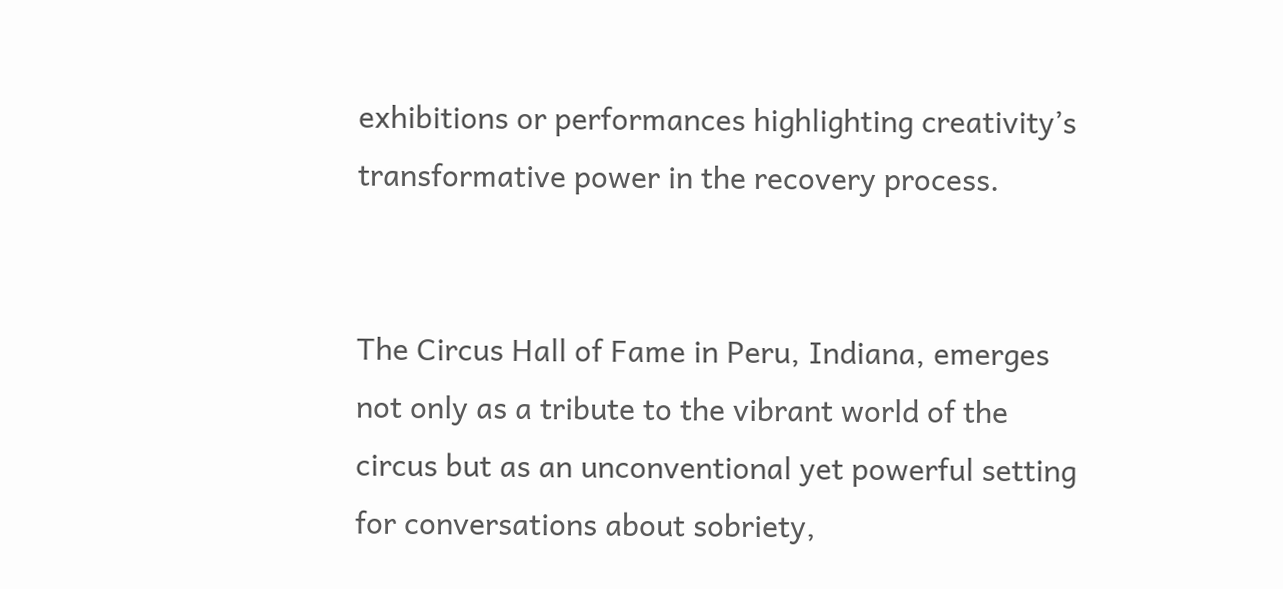exhibitions or performances highlighting creativity’s transformative power in the recovery process.


The Circus Hall of Fame in Peru, Indiana, emerges not only as a tribute to the vibrant world of the circus but as an unconventional yet powerful setting for conversations about sobriety,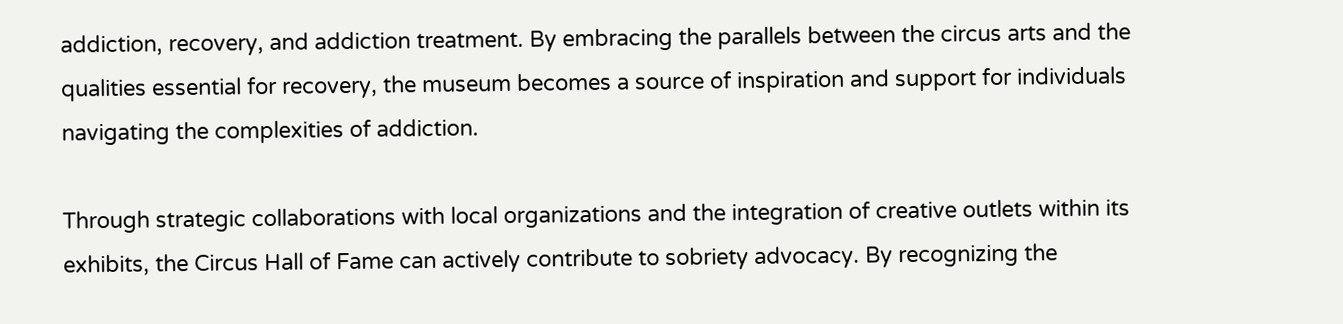addiction, recovery, and addiction treatment. By embracing the parallels between the circus arts and the qualities essential for recovery, the museum becomes a source of inspiration and support for individuals navigating the complexities of addiction.

Through strategic collaborations with local organizations and the integration of creative outlets within its exhibits, the Circus Hall of Fame can actively contribute to sobriety advocacy. By recognizing the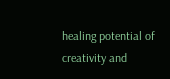healing potential of creativity and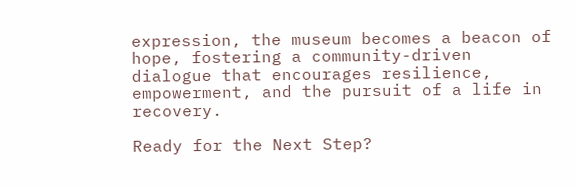expression, the museum becomes a beacon of hope, fostering a community-driven dialogue that encourages resilience, empowerment, and the pursuit of a life in recovery.

Ready for the Next Step?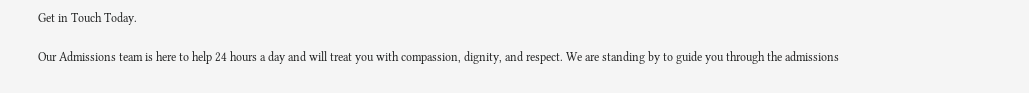Get in Touch Today.

Our Admissions team is here to help 24 hours a day and will treat you with compassion, dignity, and respect. We are standing by to guide you through the admissions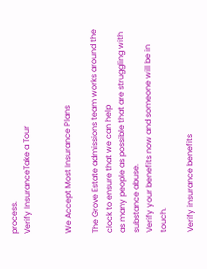process.
Verify InsuranceTake a Tour


We Accept Most Insurance Plans

The Grove Estate admissions team works around the clock to ensure that we can help
as many people as possible that are struggling with substance abuse.
Verify your benefits now and someone will be in touch.

Verify insurance benefits